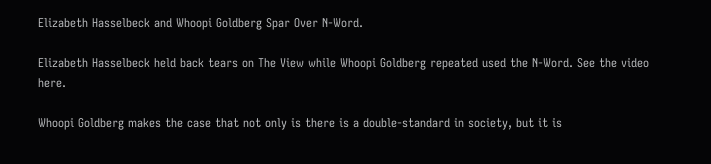Elizabeth Hasselbeck and Whoopi Goldberg Spar Over N-Word.

Elizabeth Hasselbeck held back tears on The View while Whoopi Goldberg repeated used the N-Word. See the video here.

Whoopi Goldberg makes the case that not only is there is a double-standard in society, but it is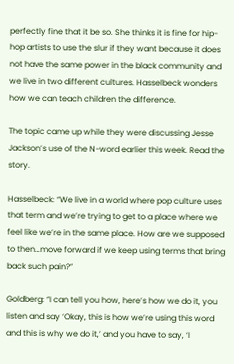perfectly fine that it be so. She thinks it is fine for hip-hop artists to use the slur if they want because it does not have the same power in the black community and we live in two different cultures. Hasselbeck wonders how we can teach children the difference.

The topic came up while they were discussing Jesse Jackson’s use of the N-word earlier this week. Read the story.

Hasselbeck: “We live in a world where pop culture uses that term and we’re trying to get to a place where we feel like we’re in the same place. How are we supposed to then…move forward if we keep using terms that bring back such pain?”

Goldberg: “I can tell you how, here’s how we do it, you listen and say ‘Okay, this is how we’re using this word and this is why we do it,’ and you have to say, ‘I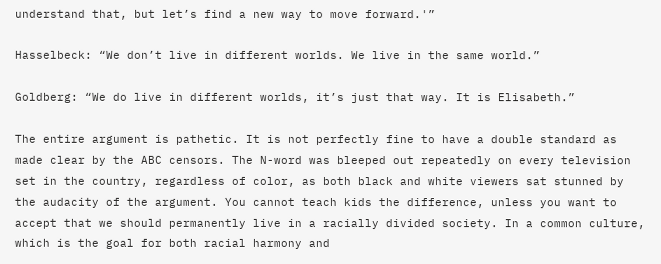understand that, but let’s find a new way to move forward.'”

Hasselbeck: “We don’t live in different worlds. We live in the same world.”

Goldberg: “We do live in different worlds, it’s just that way. It is Elisabeth.”

The entire argument is pathetic. It is not perfectly fine to have a double standard as made clear by the ABC censors. The N-word was bleeped out repeatedly on every television set in the country, regardless of color, as both black and white viewers sat stunned by the audacity of the argument. You cannot teach kids the difference, unless you want to accept that we should permanently live in a racially divided society. In a common culture, which is the goal for both racial harmony and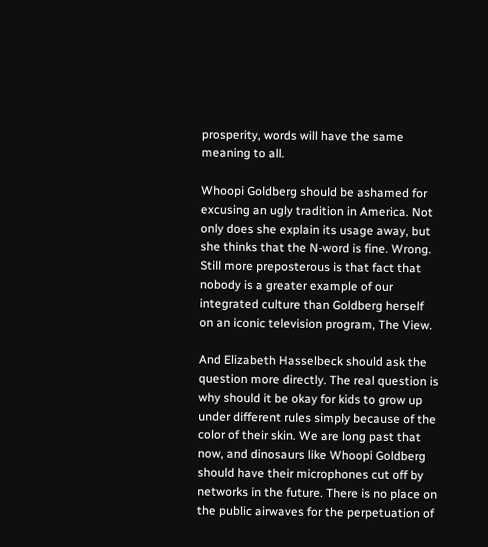prosperity, words will have the same meaning to all.

Whoopi Goldberg should be ashamed for excusing an ugly tradition in America. Not only does she explain its usage away, but she thinks that the N-word is fine. Wrong. Still more preposterous is that fact that nobody is a greater example of our integrated culture than Goldberg herself on an iconic television program, The View.

And Elizabeth Hasselbeck should ask the question more directly. The real question is why should it be okay for kids to grow up under different rules simply because of the color of their skin. We are long past that now, and dinosaurs like Whoopi Goldberg should have their microphones cut off by networks in the future. There is no place on the public airwaves for the perpetuation of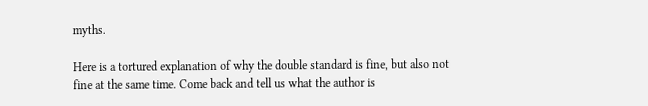myths.

Here is a tortured explanation of why the double standard is fine, but also not fine at the same time. Come back and tell us what the author is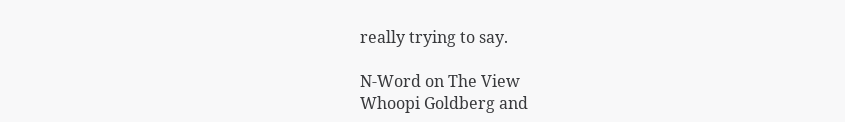really trying to say.

N-Word on The View
Whoopi Goldberg and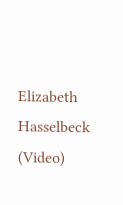Elizabeth Hasselbeck (Video)